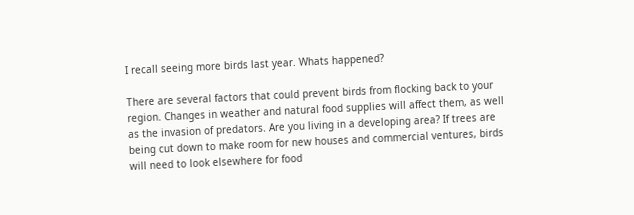I recall seeing more birds last year. Whats happened?

There are several factors that could prevent birds from flocking back to your region. Changes in weather and natural food supplies will affect them, as well as the invasion of predators. Are you living in a developing area? If trees are being cut down to make room for new houses and commercial ventures, birds will need to look elsewhere for food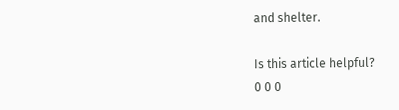and shelter.

Is this article helpful?
0 0 0